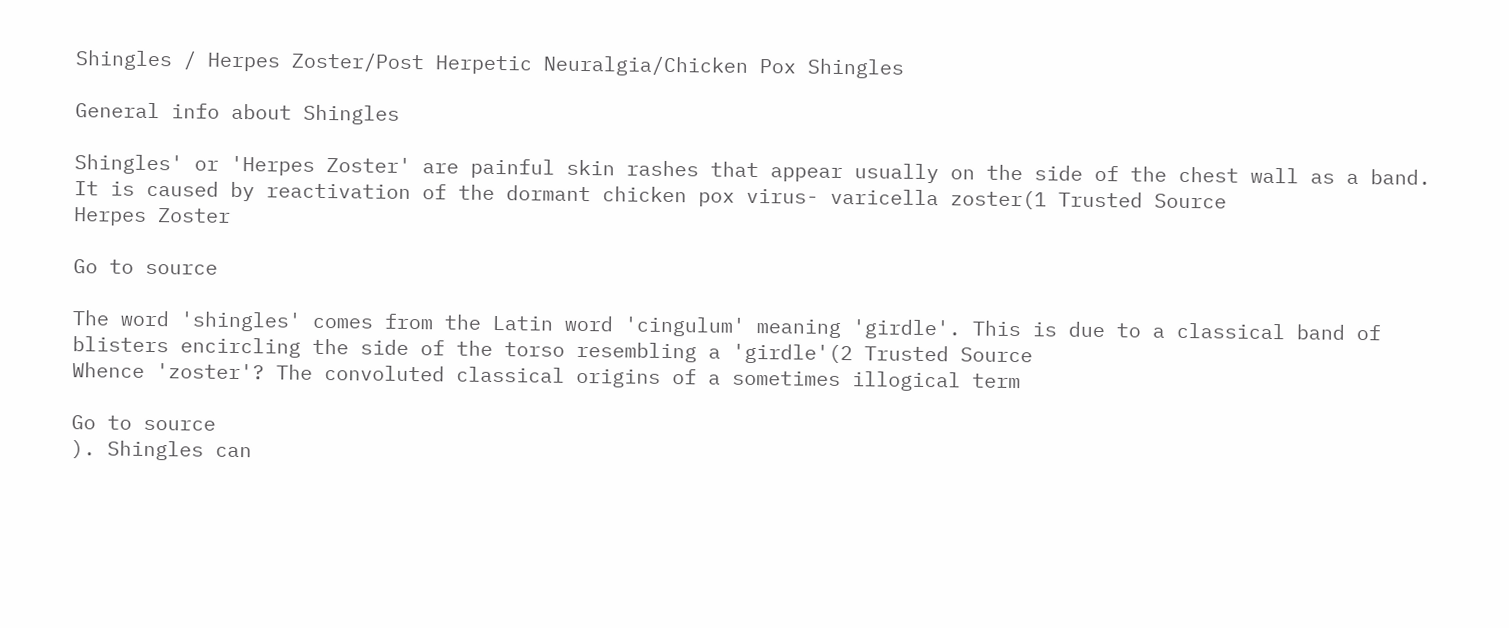Shingles / Herpes Zoster/Post Herpetic Neuralgia/Chicken Pox Shingles

General info about Shingles

Shingles' or 'Herpes Zoster' are painful skin rashes that appear usually on the side of the chest wall as a band. It is caused by reactivation of the dormant chicken pox virus- varicella zoster(1 Trusted Source
Herpes Zoster

Go to source

The word 'shingles' comes from the Latin word 'cingulum' meaning 'girdle'. This is due to a classical band of blisters encircling the side of the torso resembling a 'girdle'(2 Trusted Source
Whence 'zoster'? The convoluted classical origins of a sometimes illogical term

Go to source
). Shingles can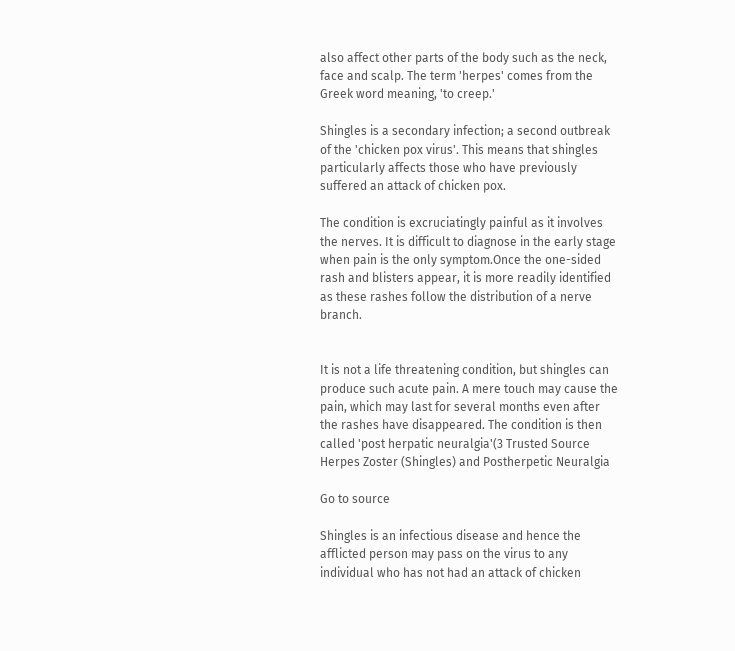also affect other parts of the body such as the neck, face and scalp. The term 'herpes' comes from the Greek word meaning, 'to creep.'

Shingles is a secondary infection; a second outbreak of the 'chicken pox virus'. This means that shingles particularly affects those who have previously suffered an attack of chicken pox.

The condition is excruciatingly painful as it involves the nerves. It is difficult to diagnose in the early stage when pain is the only symptom.Once the one-sided rash and blisters appear, it is more readily identified as these rashes follow the distribution of a nerve branch.


It is not a life threatening condition, but shingles can produce such acute pain. A mere touch may cause the pain, which may last for several months even after the rashes have disappeared. The condition is then called 'post herpatic neuralgia'(3 Trusted Source
Herpes Zoster (Shingles) and Postherpetic Neuralgia

Go to source

Shingles is an infectious disease and hence the afflicted person may pass on the virus to any individual who has not had an attack of chicken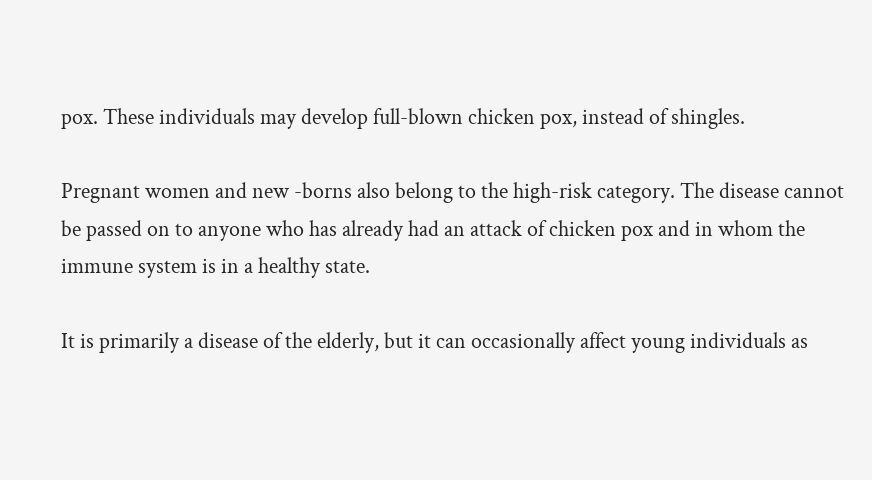pox. These individuals may develop full-blown chicken pox, instead of shingles.

Pregnant women and new -borns also belong to the high-risk category. The disease cannot be passed on to anyone who has already had an attack of chicken pox and in whom the immune system is in a healthy state.

It is primarily a disease of the elderly, but it can occasionally affect young individuals as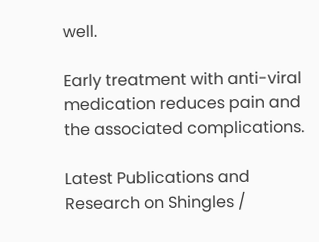well.

Early treatment with anti-viral medication reduces pain and the associated complications.

Latest Publications and Research on Shingles /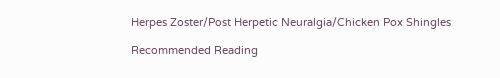Herpes Zoster/Post Herpetic Neuralgia/Chicken Pox Shingles

Recommended Reading